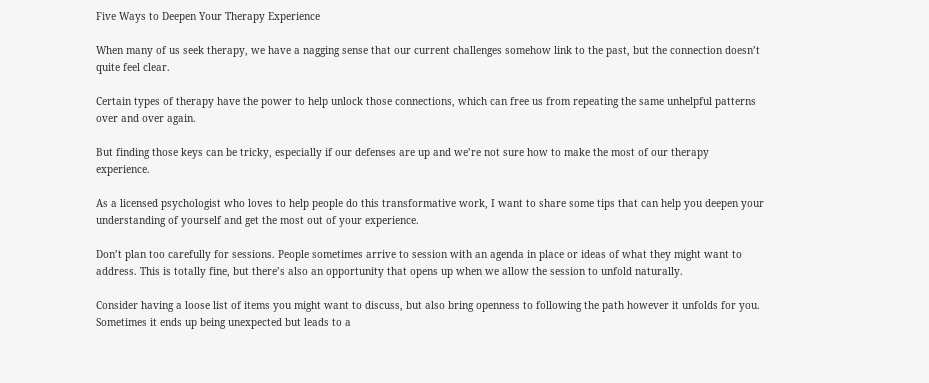Five Ways to Deepen Your Therapy Experience

When many of us seek therapy, we have a nagging sense that our current challenges somehow link to the past, but the connection doesn’t quite feel clear.

Certain types of therapy have the power to help unlock those connections, which can free us from repeating the same unhelpful patterns over and over again.

But finding those keys can be tricky, especially if our defenses are up and we’re not sure how to make the most of our therapy experience.

As a licensed psychologist who loves to help people do this transformative work, I want to share some tips that can help you deepen your understanding of yourself and get the most out of your experience.

Don’t plan too carefully for sessions. People sometimes arrive to session with an agenda in place or ideas of what they might want to address. This is totally fine, but there’s also an opportunity that opens up when we allow the session to unfold naturally.

Consider having a loose list of items you might want to discuss, but also bring openness to following the path however it unfolds for you. Sometimes it ends up being unexpected but leads to a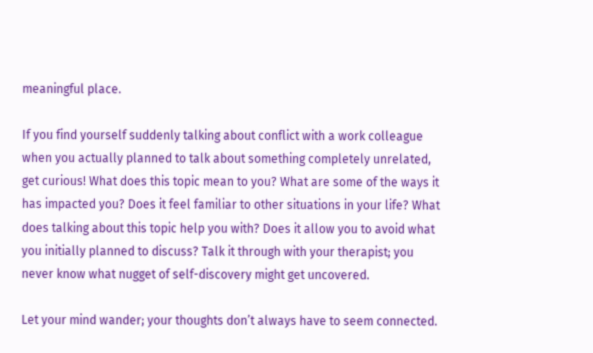meaningful place.

If you find yourself suddenly talking about conflict with a work colleague when you actually planned to talk about something completely unrelated, get curious! What does this topic mean to you? What are some of the ways it has impacted you? Does it feel familiar to other situations in your life? What does talking about this topic help you with? Does it allow you to avoid what you initially planned to discuss? Talk it through with your therapist; you never know what nugget of self-discovery might get uncovered.

Let your mind wander; your thoughts don’t always have to seem connected.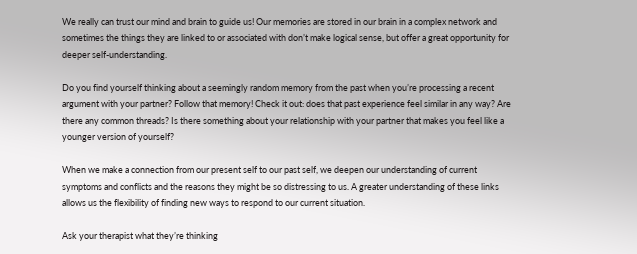We really can trust our mind and brain to guide us! Our memories are stored in our brain in a complex network and sometimes the things they are linked to or associated with don’t make logical sense, but offer a great opportunity for deeper self-understanding.

Do you find yourself thinking about a seemingly random memory from the past when you’re processing a recent argument with your partner? Follow that memory! Check it out: does that past experience feel similar in any way? Are there any common threads? Is there something about your relationship with your partner that makes you feel like a younger version of yourself?

When we make a connection from our present self to our past self, we deepen our understanding of current symptoms and conflicts and the reasons they might be so distressing to us. A greater understanding of these links allows us the flexibility of finding new ways to respond to our current situation.

Ask your therapist what they’re thinking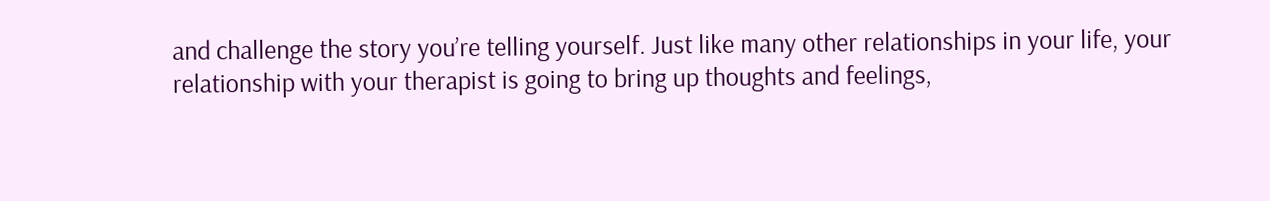and challenge the story you’re telling yourself. Just like many other relationships in your life, your relationship with your therapist is going to bring up thoughts and feelings,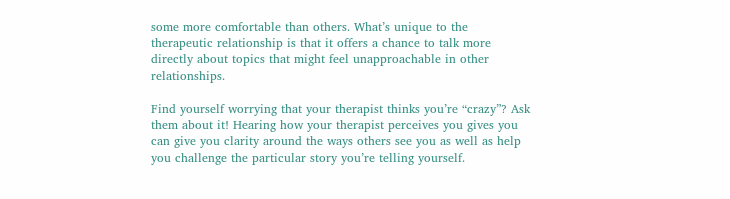some more comfortable than others. What’s unique to the therapeutic relationship is that it offers a chance to talk more directly about topics that might feel unapproachable in other relationships.

Find yourself worrying that your therapist thinks you’re “crazy”? Ask them about it! Hearing how your therapist perceives you gives you can give you clarity around the ways others see you as well as help you challenge the particular story you’re telling yourself.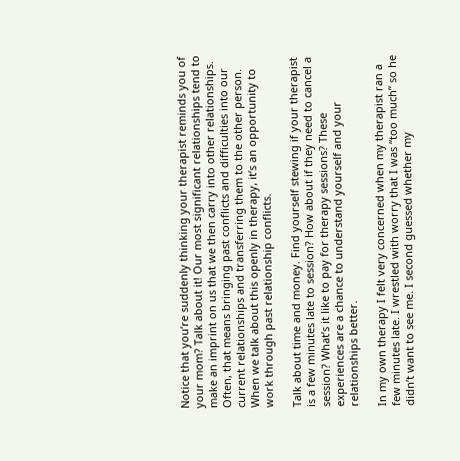Notice that you’re suddenly thinking your therapist reminds you of your mom? Talk about it! Our most significant relationships tend to make an imprint on us that we then carry into other relationships. Often, that means bringing past conflicts and difficulties into our current relationships and transferring them to the other person. When we talk about this openly in therapy, it’s an opportunity to work through past relationship conflicts.

Talk about time and money. Find yourself stewing if your therapist is a few minutes late to session? How about if they need to cancel a session? What’s it like to pay for therapy sessions? These experiences are a chance to understand yourself and your relationships better.

In my own therapy I felt very concerned when my therapist ran a few minutes late. I wrestled with worry that I was “too much” so he didn’t want to see me. I second guessed whether my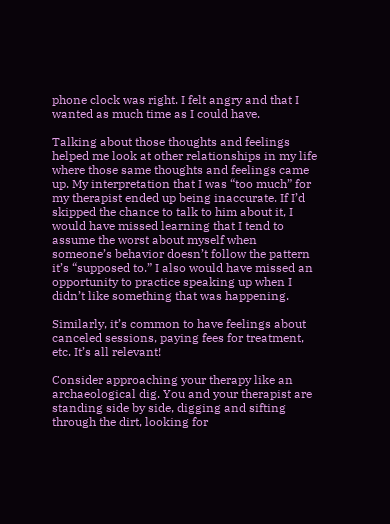phone clock was right. I felt angry and that I wanted as much time as I could have.

Talking about those thoughts and feelings helped me look at other relationships in my life where those same thoughts and feelings came up. My interpretation that I was “too much” for my therapist ended up being inaccurate. If I’d skipped the chance to talk to him about it, I would have missed learning that I tend to assume the worst about myself when someone’s behavior doesn’t follow the pattern it’s “supposed to.” I also would have missed an opportunity to practice speaking up when I didn’t like something that was happening.

Similarly, it’s common to have feelings about canceled sessions, paying fees for treatment, etc. It’s all relevant!

Consider approaching your therapy like an archaeological dig. You and your therapist are standing side by side, digging and sifting through the dirt, looking for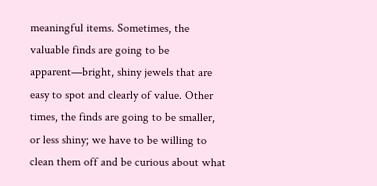meaningful items. Sometimes, the valuable finds are going to be apparent—bright, shiny jewels that are easy to spot and clearly of value. Other times, the finds are going to be smaller, or less shiny; we have to be willing to clean them off and be curious about what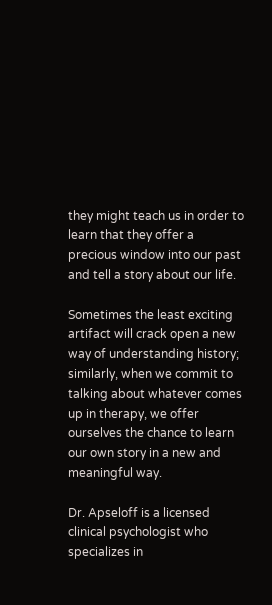they might teach us in order to learn that they offer a precious window into our past and tell a story about our life.

Sometimes the least exciting artifact will crack open a new way of understanding history; similarly, when we commit to talking about whatever comes up in therapy, we offer ourselves the chance to learn our own story in a new and meaningful way.

Dr. Apseloff is a licensed clinical psychologist who specializes in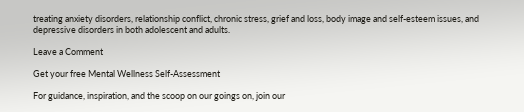treating anxiety disorders, relationship conflict, chronic stress, grief and loss, body image and self-esteem issues, and depressive disorders in both adolescent and adults.

Leave a Comment

Get your free Mental Wellness Self-Assessment

For guidance, inspiration, and the scoop on our goings on, join our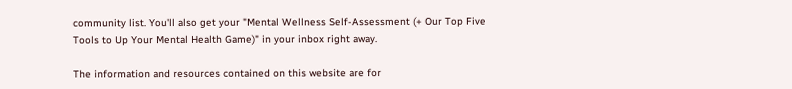community list. You'll also get your "Mental Wellness Self-Assessment (+ Our Top Five Tools to Up Your Mental Health Game)" in your inbox right away.

The information and resources contained on this website are for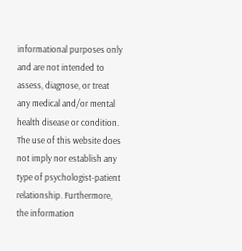informational purposes only and are not intended to assess, diagnose, or treat any medical and/or mental health disease or condition. The use of this website does not imply nor establish any type of psychologist-patient relationship. Furthermore, the information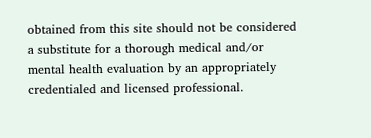obtained from this site should not be considered a substitute for a thorough medical and/or mental health evaluation by an appropriately credentialed and licensed professional.